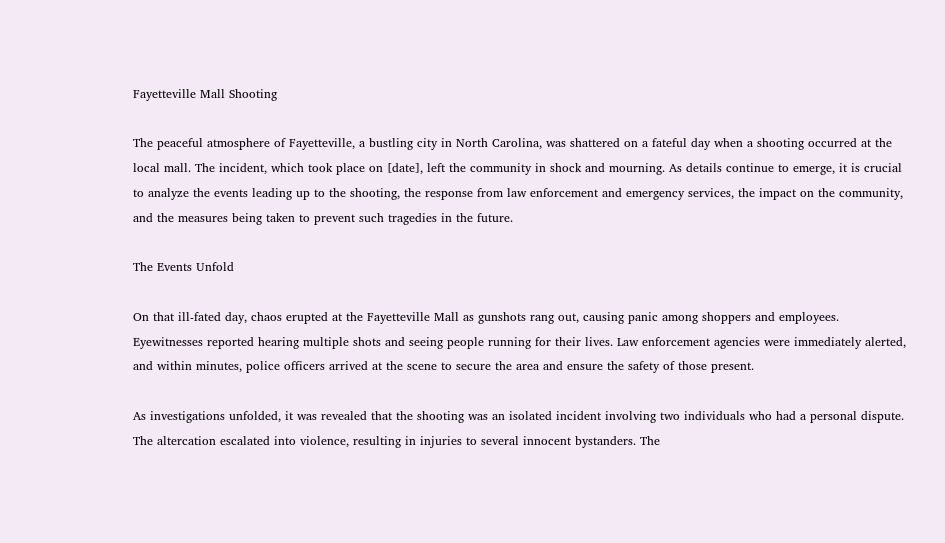Fayetteville Mall Shooting

The peaceful atmosphere of Fayetteville, a bustling city in North Carolina, was shattered on a fateful day when a shooting occurred at the local mall. The incident, which took place on [date], left the community in shock and mourning. As details continue to emerge, it is crucial to analyze the events leading up to the shooting, the response from law enforcement and emergency services, the impact on the community, and the measures being taken to prevent such tragedies in the future.

The Events Unfold

On that ill-fated day, chaos erupted at the Fayetteville Mall as gunshots rang out, causing panic among shoppers and employees. Eyewitnesses reported hearing multiple shots and seeing people running for their lives. Law enforcement agencies were immediately alerted, and within minutes, police officers arrived at the scene to secure the area and ensure the safety of those present.

As investigations unfolded, it was revealed that the shooting was an isolated incident involving two individuals who had a personal dispute. The altercation escalated into violence, resulting in injuries to several innocent bystanders. The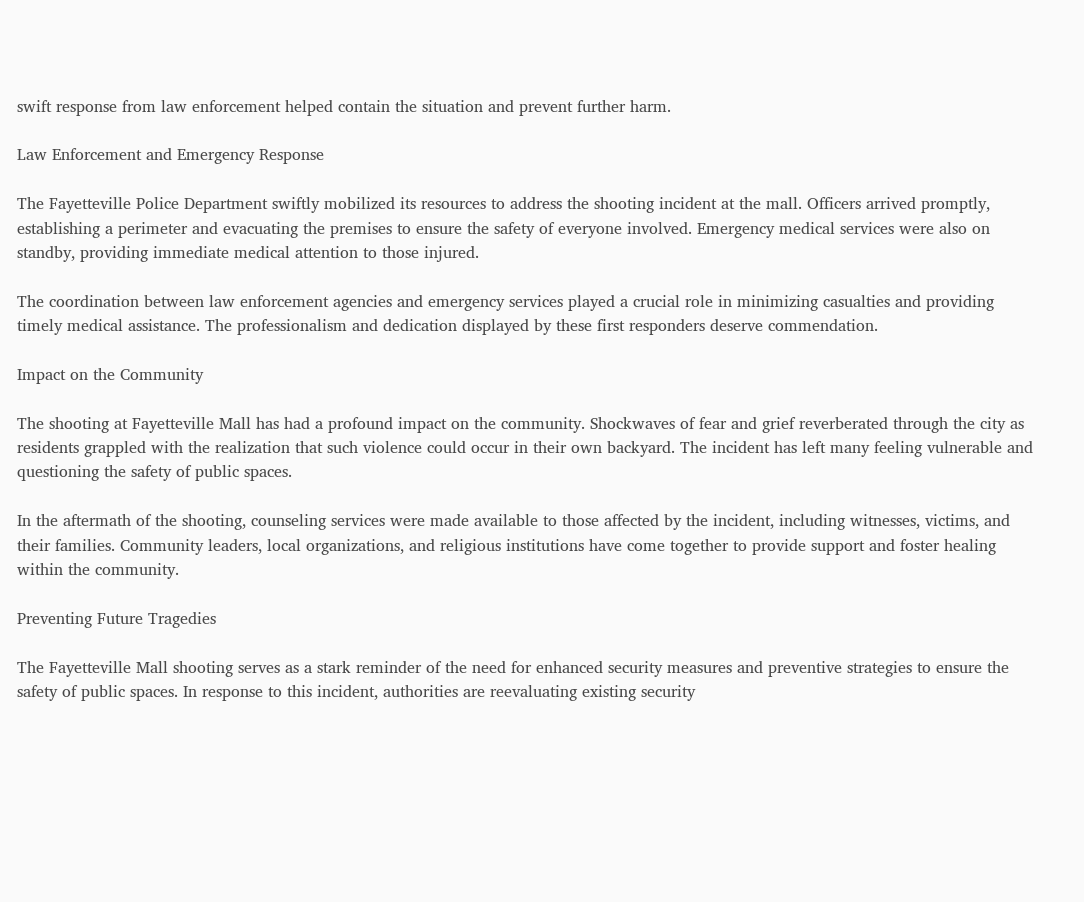swift response from law enforcement helped contain the situation and prevent further harm.

Law Enforcement and Emergency Response

The Fayetteville Police Department swiftly mobilized its resources to address the shooting incident at the mall. Officers arrived promptly, establishing a perimeter and evacuating the premises to ensure the safety of everyone involved. Emergency medical services were also on standby, providing immediate medical attention to those injured.

The coordination between law enforcement agencies and emergency services played a crucial role in minimizing casualties and providing timely medical assistance. The professionalism and dedication displayed by these first responders deserve commendation.

Impact on the Community

The shooting at Fayetteville Mall has had a profound impact on the community. Shockwaves of fear and grief reverberated through the city as residents grappled with the realization that such violence could occur in their own backyard. The incident has left many feeling vulnerable and questioning the safety of public spaces.

In the aftermath of the shooting, counseling services were made available to those affected by the incident, including witnesses, victims, and their families. Community leaders, local organizations, and religious institutions have come together to provide support and foster healing within the community.

Preventing Future Tragedies

The Fayetteville Mall shooting serves as a stark reminder of the need for enhanced security measures and preventive strategies to ensure the safety of public spaces. In response to this incident, authorities are reevaluating existing security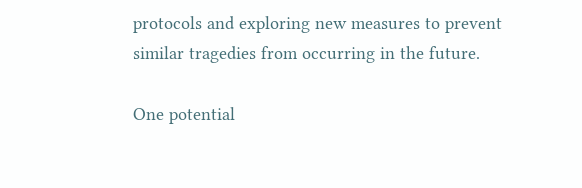protocols and exploring new measures to prevent similar tragedies from occurring in the future.

One potential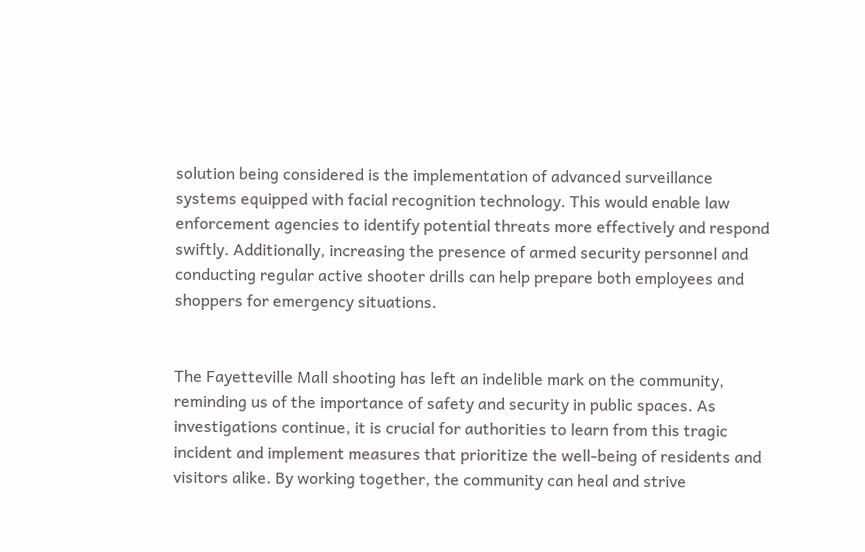solution being considered is the implementation of advanced surveillance systems equipped with facial recognition technology. This would enable law enforcement agencies to identify potential threats more effectively and respond swiftly. Additionally, increasing the presence of armed security personnel and conducting regular active shooter drills can help prepare both employees and shoppers for emergency situations.


The Fayetteville Mall shooting has left an indelible mark on the community, reminding us of the importance of safety and security in public spaces. As investigations continue, it is crucial for authorities to learn from this tragic incident and implement measures that prioritize the well-being of residents and visitors alike. By working together, the community can heal and strive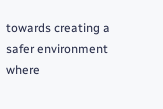towards creating a safer environment where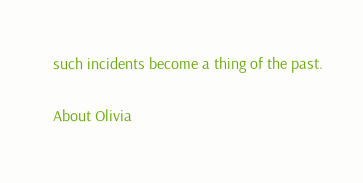such incidents become a thing of the past.

About Olivia